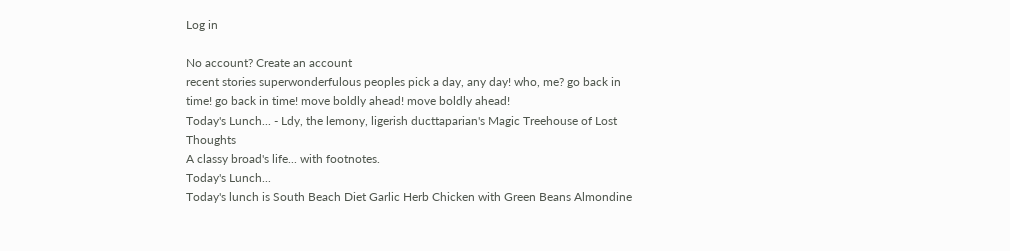Log in

No account? Create an account
recent stories superwonderfulous peoples pick a day, any day! who, me? go back in time! go back in time! move boldly ahead! move boldly ahead!
Today's Lunch... - Ldy, the lemony, ligerish ducttaparian's Magic Treehouse of Lost Thoughts
A classy broad's life... with footnotes.
Today's Lunch...
Today's lunch is South Beach Diet Garlic Herb Chicken with Green Beans Almondine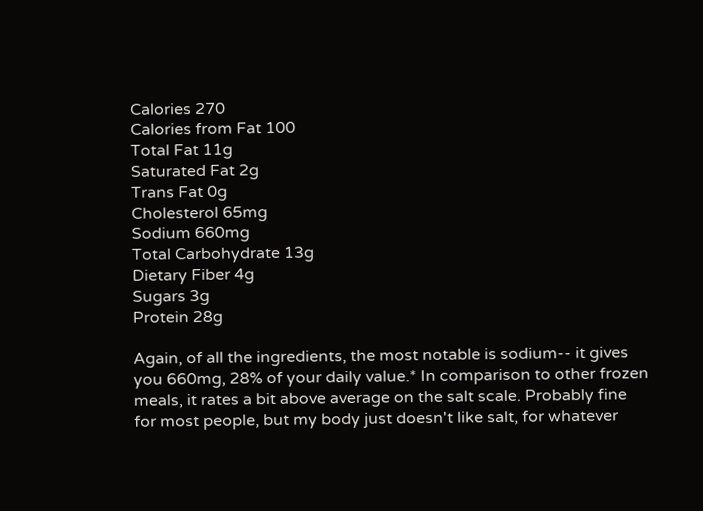Calories 270
Calories from Fat 100
Total Fat 11g
Saturated Fat 2g
Trans Fat 0g
Cholesterol 65mg
Sodium 660mg
Total Carbohydrate 13g
Dietary Fiber 4g
Sugars 3g
Protein 28g

Again, of all the ingredients, the most notable is sodium-- it gives you 660mg, 28% of your daily value.* In comparison to other frozen meals, it rates a bit above average on the salt scale. Probably fine for most people, but my body just doesn't like salt, for whatever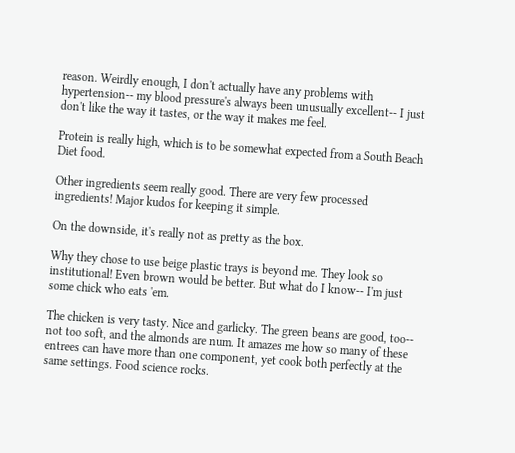reason. Weirdly enough, I don't actually have any problems with hypertension-- my blood pressure's always been unusually excellent-- I just don't like the way it tastes, or the way it makes me feel.

Protein is really high, which is to be somewhat expected from a South Beach Diet food.

Other ingredients seem really good. There are very few processed ingredients! Major kudos for keeping it simple.

On the downside, it's really not as pretty as the box.

Why they chose to use beige plastic trays is beyond me. They look so institutional! Even brown would be better. But what do I know-- I'm just some chick who eats 'em.

The chicken is very tasty. Nice and garlicky. The green beans are good, too-- not too soft, and the almonds are num. It amazes me how so many of these entrees can have more than one component, yet cook both perfectly at the same settings. Food science rocks.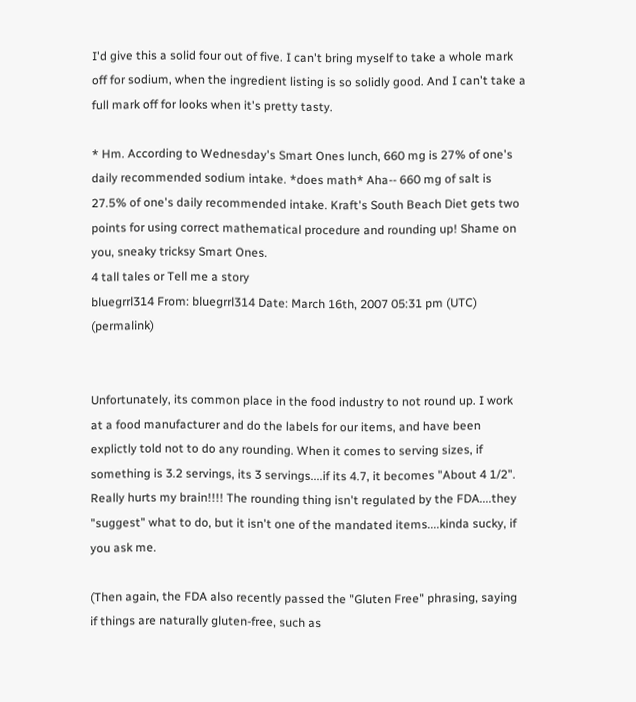I'd give this a solid four out of five. I can't bring myself to take a whole mark off for sodium, when the ingredient listing is so solidly good. And I can't take a full mark off for looks when it's pretty tasty.

* Hm. According to Wednesday's Smart Ones lunch, 660 mg is 27% of one's daily recommended sodium intake. *does math* Aha-- 660 mg of salt is 27.5% of one's daily recommended intake. Kraft's South Beach Diet gets two points for using correct mathematical procedure and rounding up! Shame on you, sneaky tricksy Smart Ones.
4 tall tales or Tell me a story
bluegrrl314 From: bluegrrl314 Date: March 16th, 2007 05:31 pm (UTC) (permalink)


Unfortunately, its common place in the food industry to not round up. I work at a food manufacturer and do the labels for our items, and have been explictly told not to do any rounding. When it comes to serving sizes, if something is 3.2 servings, its 3 servings....if its 4.7, it becomes "About 4 1/2". Really hurts my brain!!!! The rounding thing isn't regulated by the FDA....they "suggest" what to do, but it isn't one of the mandated items....kinda sucky, if you ask me.

(Then again, the FDA also recently passed the "Gluten Free" phrasing, saying if things are naturally gluten-free, such as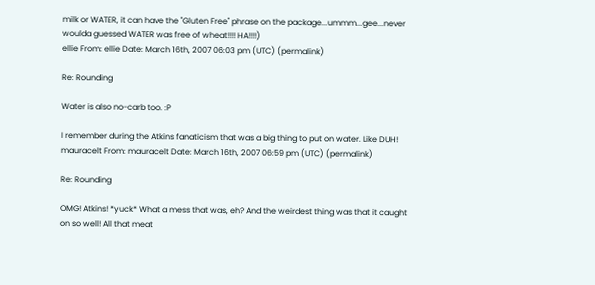milk or WATER, it can have the "Gluten Free" phrase on the package...ummm...gee...never woulda guessed WATER was free of wheat!!!! HA!!!!)
ellie From: ellie Date: March 16th, 2007 06:03 pm (UTC) (permalink)

Re: Rounding

Water is also no-carb too. :P

I remember during the Atkins fanaticism that was a big thing to put on water. Like DUH!
mauracelt From: mauracelt Date: March 16th, 2007 06:59 pm (UTC) (permalink)

Re: Rounding

OMG! Atkins! *yuck* What a mess that was, eh? And the weirdest thing was that it caught on so well! All that meat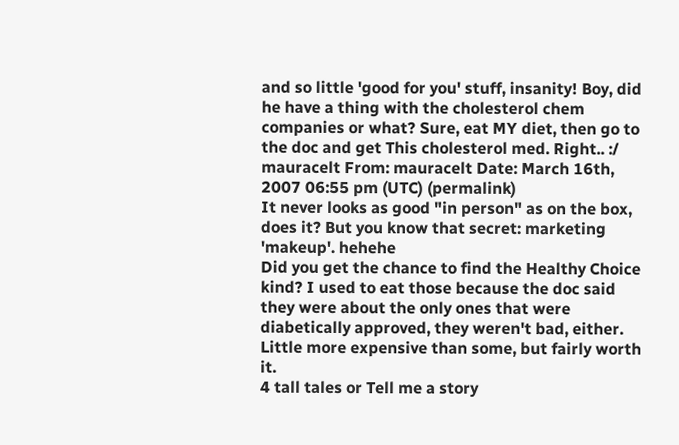and so little 'good for you' stuff, insanity! Boy, did he have a thing with the cholesterol chem companies or what? Sure, eat MY diet, then go to the doc and get This cholesterol med. Right.. :/
mauracelt From: mauracelt Date: March 16th, 2007 06:55 pm (UTC) (permalink)
It never looks as good "in person" as on the box, does it? But you know that secret: marketing 'makeup'. hehehe
Did you get the chance to find the Healthy Choice kind? I used to eat those because the doc said they were about the only ones that were diabetically approved, they weren't bad, either. Little more expensive than some, but fairly worth it.
4 tall tales or Tell me a story